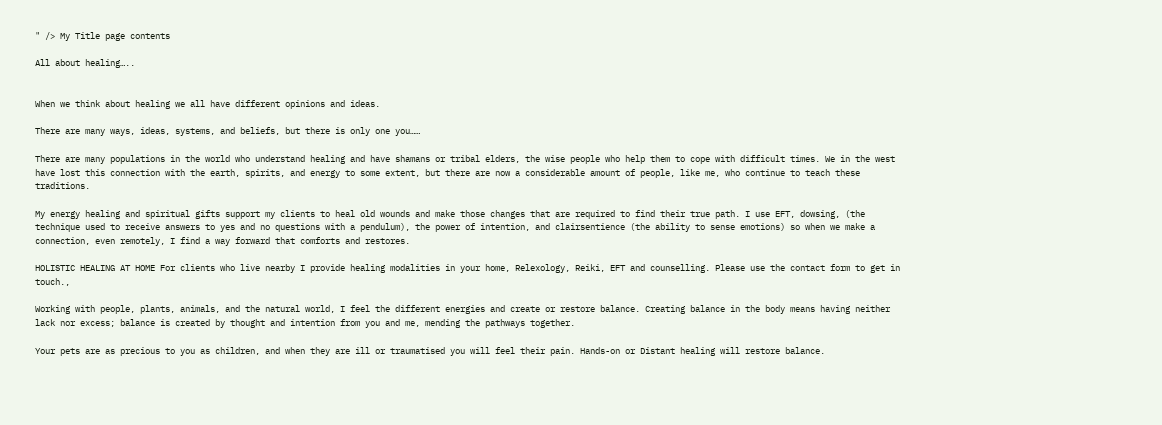" /> My Title page contents

All about healing…..


When we think about healing we all have different opinions and ideas.

There are many ways, ideas, systems, and beliefs, but there is only one you……

There are many populations in the world who understand healing and have shamans or tribal elders, the wise people who help them to cope with difficult times. We in the west have lost this connection with the earth, spirits, and energy to some extent, but there are now a considerable amount of people, like me, who continue to teach these traditions.

My energy healing and spiritual gifts support my clients to heal old wounds and make those changes that are required to find their true path. I use EFT, dowsing, (the technique used to receive answers to yes and no questions with a pendulum), the power of intention, and clairsentience (the ability to sense emotions) so when we make a connection, even remotely, I find a way forward that comforts and restores.

HOLISTIC HEALING AT HOME For clients who live nearby I provide healing modalities in your home, Relexology, Reiki, EFT and counselling. Please use the contact form to get in touch.,

Working with people, plants, animals, and the natural world, I feel the different energies and create or restore balance. Creating balance in the body means having neither lack nor excess; balance is created by thought and intention from you and me, mending the pathways together.

Your pets are as precious to you as children, and when they are ill or traumatised you will feel their pain. Hands-on or Distant healing will restore balance.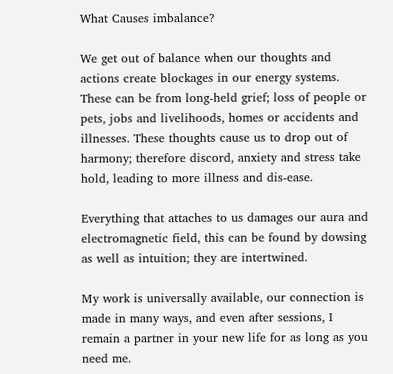What Causes imbalance?

We get out of balance when our thoughts and actions create blockages in our energy systems. These can be from long-held grief; loss of people or pets, jobs and livelihoods, homes or accidents and illnesses. These thoughts cause us to drop out of harmony; therefore discord, anxiety and stress take hold, leading to more illness and dis-ease.

Everything that attaches to us damages our aura and electromagnetic field, this can be found by dowsing as well as intuition; they are intertwined.

My work is universally available, our connection is made in many ways, and even after sessions, I remain a partner in your new life for as long as you need me.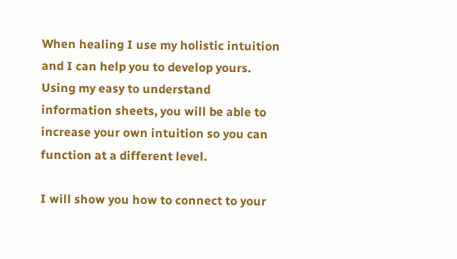When healing I use my holistic intuition and I can help you to develop yours. Using my easy to understand information sheets, you will be able to increase your own intuition so you can function at a different level.

I will show you how to connect to your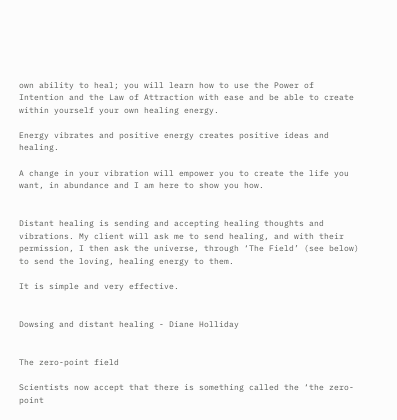own ability to heal; you will learn how to use the Power of Intention and the Law of Attraction with ease and be able to create within yourself your own healing energy.

Energy vibrates and positive energy creates positive ideas and healing.

A change in your vibration will empower you to create the life you want, in abundance and I am here to show you how.


Distant healing is sending and accepting healing thoughts and vibrations. My client will ask me to send healing, and with their permission, I then ask the universe, through ‘The Field’ (see below) to send the loving, healing energy to them.

It is simple and very effective.


Dowsing and distant healing - Diane Holliday


The zero-point field

Scientists now accept that there is something called the ‘the zero-point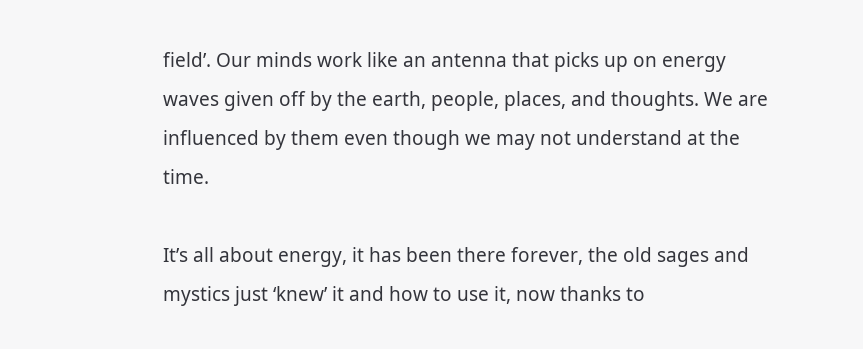field’. Our minds work like an antenna that picks up on energy waves given off by the earth, people, places, and thoughts. We are influenced by them even though we may not understand at the time.

It’s all about energy, it has been there forever, the old sages and mystics just ‘knew’ it and how to use it, now thanks to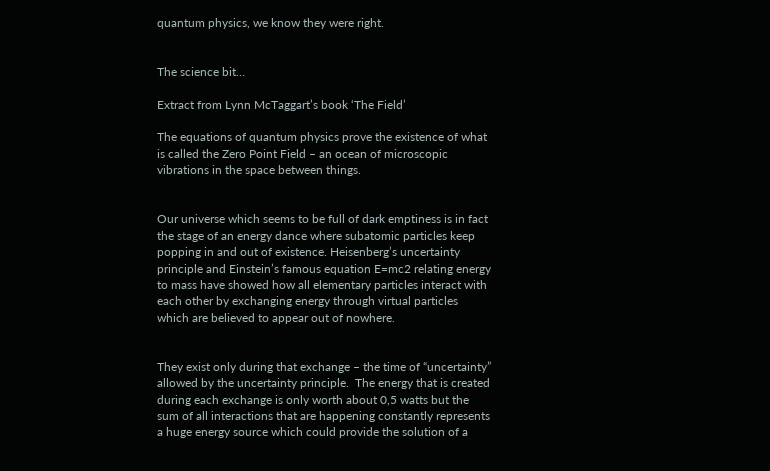quantum physics, we know they were right.


The science bit…

Extract from Lynn McTaggart’s book ‘The Field’

The equations of quantum physics prove the existence of what is called the Zero Point Field – an ocean of microscopic vibrations in the space between things.


Our universe which seems to be full of dark emptiness is in fact the stage of an energy dance where subatomic particles keep popping in and out of existence. Heisenberg’s uncertainty principle and Einstein’s famous equation E=mc2 relating energy to mass have showed how all elementary particles interact with each other by exchanging energy through virtual particles which are believed to appear out of nowhere.


They exist only during that exchange – the time of “uncertainty” allowed by the uncertainty principle.  The energy that is created during each exchange is only worth about 0,5 watts but the sum of all interactions that are happening constantly represents a huge energy source which could provide the solution of a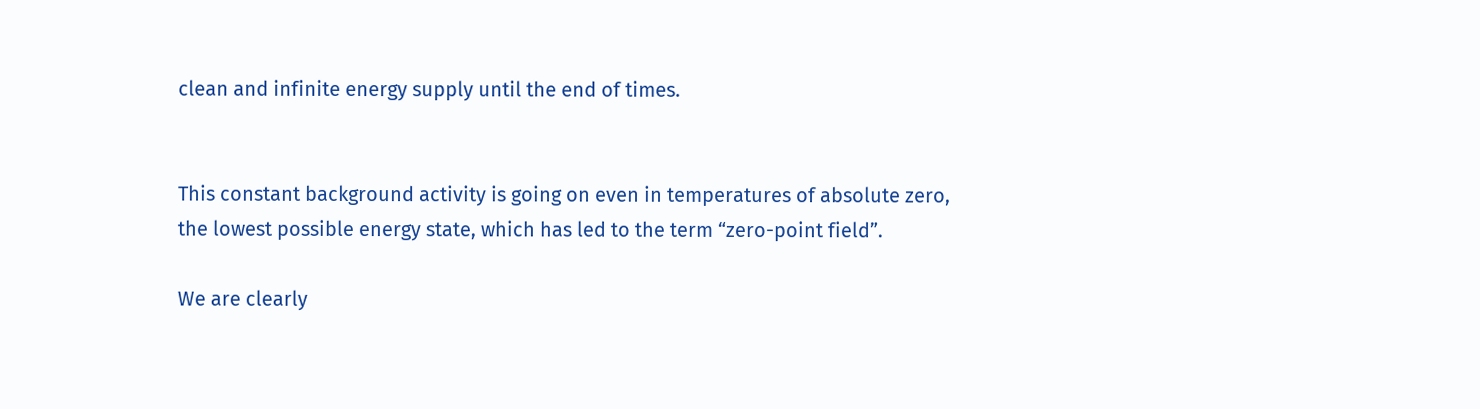clean and infinite energy supply until the end of times.


This constant background activity is going on even in temperatures of absolute zero, the lowest possible energy state, which has led to the term “zero-point field”.

We are clearly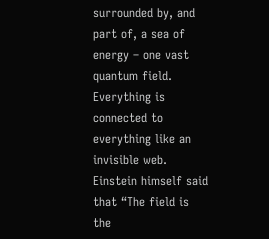surrounded by, and part of, a sea of energy – one vast quantum field. Everything is connected to everything like an invisible web. Einstein himself said that “The field is the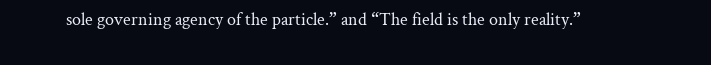sole governing agency of the particle.” and “The field is the only reality.”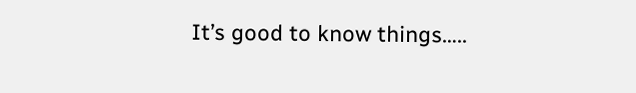It’s good to know things…..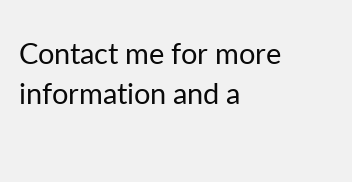Contact me for more information and a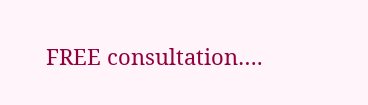FREE consultation….